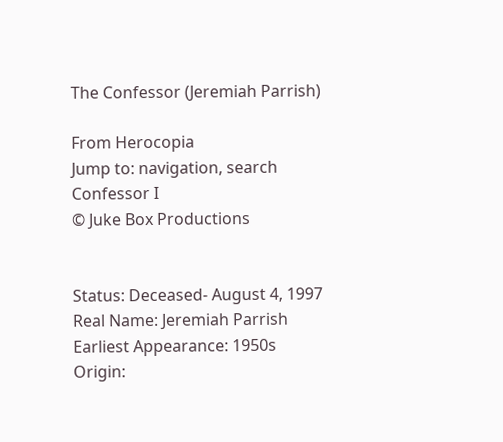The Confessor (Jeremiah Parrish)

From Herocopia
Jump to: navigation, search
Confessor I
© Juke Box Productions


Status: Deceased- August 4, 1997
Real Name: Jeremiah Parrish
Earliest Appearance: 1950s
Origin: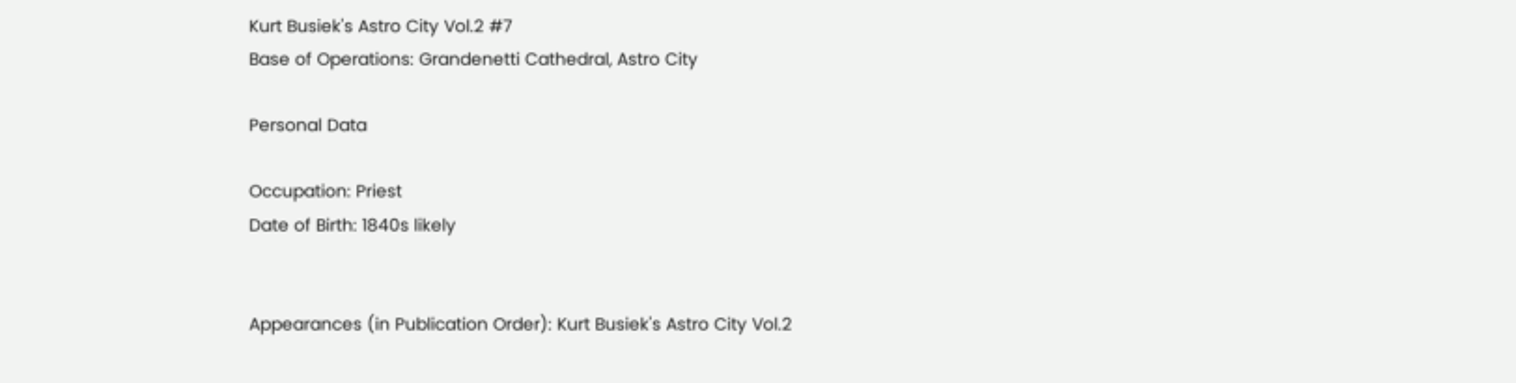Kurt Busiek's Astro City Vol.2 #7
Base of Operations: Grandenetti Cathedral, Astro City

Personal Data

Occupation: Priest
Date of Birth: 1840s likely


Appearances (in Publication Order): Kurt Busiek's Astro City Vol.2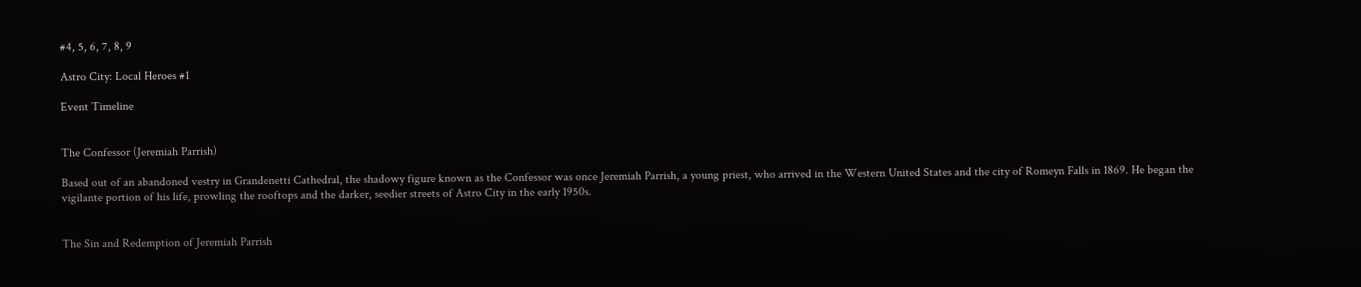#4, 5, 6, 7, 8, 9

Astro City: Local Heroes #1

Event Timeline


The Confessor (Jeremiah Parrish)

Based out of an abandoned vestry in Grandenetti Cathedral, the shadowy figure known as the Confessor was once Jeremiah Parrish, a young priest, who arrived in the Western United States and the city of Romeyn Falls in 1869. He began the vigilante portion of his life, prowling the rooftops and the darker, seedier streets of Astro City in the early 1950s.


The Sin and Redemption of Jeremiah Parrish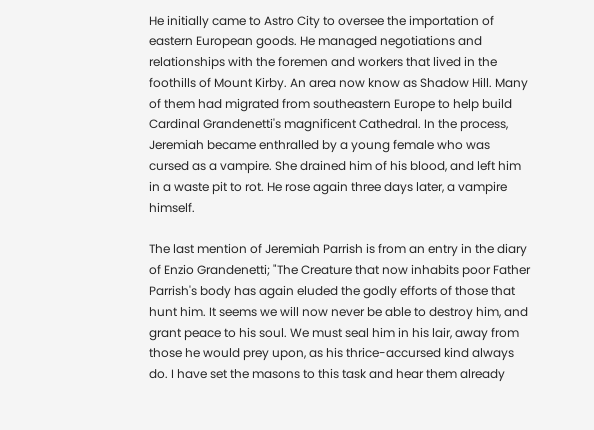He initially came to Astro City to oversee the importation of eastern European goods. He managed negotiations and relationships with the foremen and workers that lived in the foothills of Mount Kirby. An area now know as Shadow Hill. Many of them had migrated from southeastern Europe to help build Cardinal Grandenetti's magnificent Cathedral. In the process, Jeremiah became enthralled by a young female who was cursed as a vampire. She drained him of his blood, and left him in a waste pit to rot. He rose again three days later, a vampire himself.

The last mention of Jeremiah Parrish is from an entry in the diary of Enzio Grandenetti; "The Creature that now inhabits poor Father Parrish's body has again eluded the godly efforts of those that hunt him. It seems we will now never be able to destroy him, and grant peace to his soul. We must seal him in his lair, away from those he would prey upon, as his thrice-accursed kind always do. I have set the masons to this task and hear them already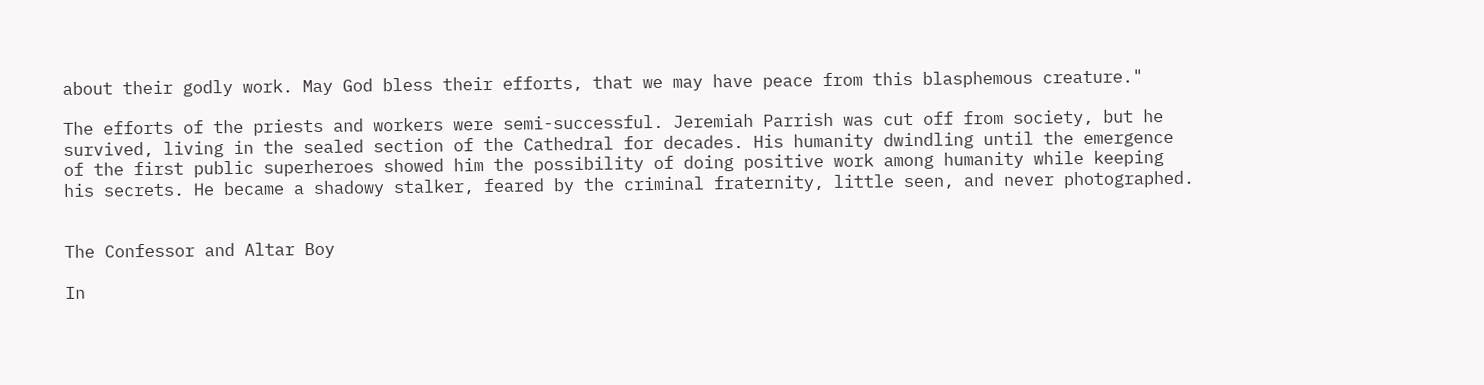about their godly work. May God bless their efforts, that we may have peace from this blasphemous creature."

The efforts of the priests and workers were semi-successful. Jeremiah Parrish was cut off from society, but he survived, living in the sealed section of the Cathedral for decades. His humanity dwindling until the emergence of the first public superheroes showed him the possibility of doing positive work among humanity while keeping his secrets. He became a shadowy stalker, feared by the criminal fraternity, little seen, and never photographed.


The Confessor and Altar Boy

In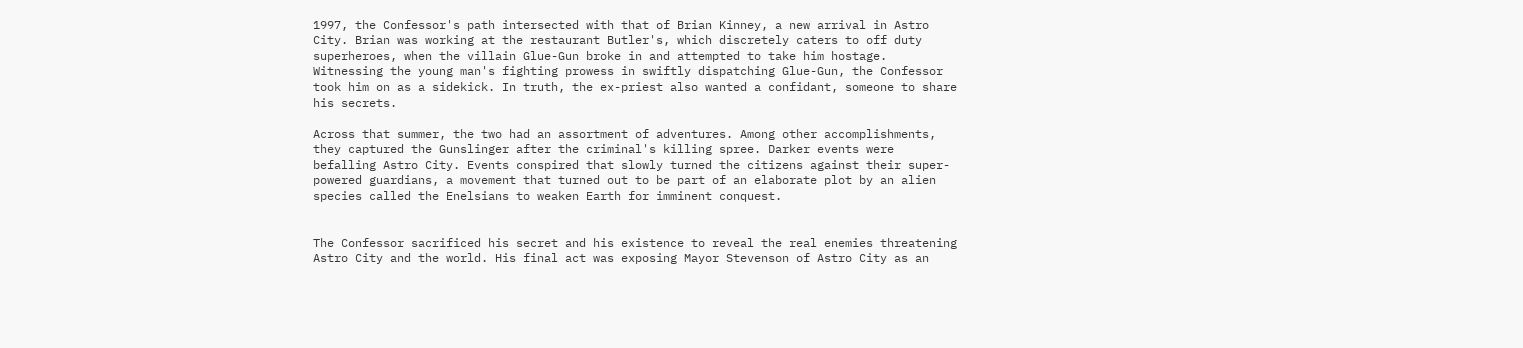1997, the Confessor's path intersected with that of Brian Kinney, a new arrival in Astro City. Brian was working at the restaurant Butler's, which discretely caters to off duty superheroes, when the villain Glue-Gun broke in and attempted to take him hostage. Witnessing the young man's fighting prowess in swiftly dispatching Glue-Gun, the Confessor took him on as a sidekick. In truth, the ex-priest also wanted a confidant, someone to share his secrets.

Across that summer, the two had an assortment of adventures. Among other accomplishments, they captured the Gunslinger after the criminal's killing spree. Darker events were befalling Astro City. Events conspired that slowly turned the citizens against their super-powered guardians, a movement that turned out to be part of an elaborate plot by an alien species called the Enelsians to weaken Earth for imminent conquest.


The Confessor sacrificed his secret and his existence to reveal the real enemies threatening Astro City and the world. His final act was exposing Mayor Stevenson of Astro City as an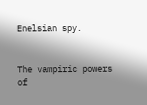Enelsian spy.


The vampiric powers of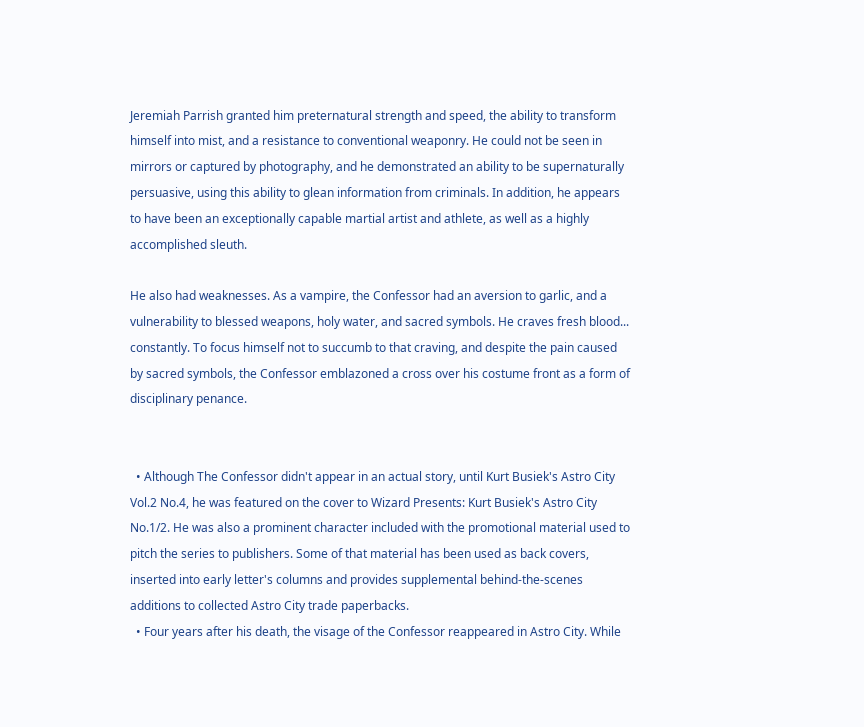Jeremiah Parrish granted him preternatural strength and speed, the ability to transform himself into mist, and a resistance to conventional weaponry. He could not be seen in mirrors or captured by photography, and he demonstrated an ability to be supernaturally persuasive, using this ability to glean information from criminals. In addition, he appears to have been an exceptionally capable martial artist and athlete, as well as a highly accomplished sleuth.

He also had weaknesses. As a vampire, the Confessor had an aversion to garlic, and a vulnerability to blessed weapons, holy water, and sacred symbols. He craves fresh blood... constantly. To focus himself not to succumb to that craving, and despite the pain caused by sacred symbols, the Confessor emblazoned a cross over his costume front as a form of disciplinary penance.


  • Although The Confessor didn't appear in an actual story, until Kurt Busiek's Astro City Vol.2 No.4, he was featured on the cover to Wizard Presents: Kurt Busiek's Astro City No.1/2. He was also a prominent character included with the promotional material used to pitch the series to publishers. Some of that material has been used as back covers, inserted into early letter's columns and provides supplemental behind-the-scenes additions to collected Astro City trade paperbacks.
  • Four years after his death, the visage of the Confessor reappeared in Astro City. While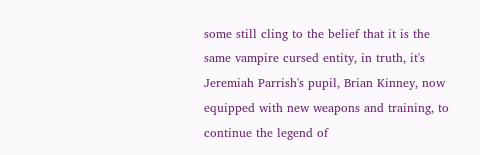some still cling to the belief that it is the same vampire cursed entity, in truth, it's Jeremiah Parrish's pupil, Brian Kinney, now equipped with new weapons and training, to continue the legend of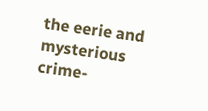the eerie and mysterious crime-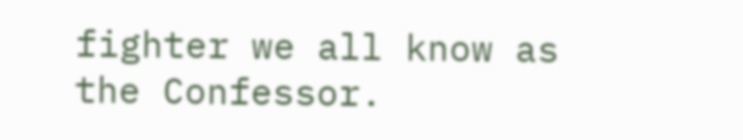fighter we all know as the Confessor.